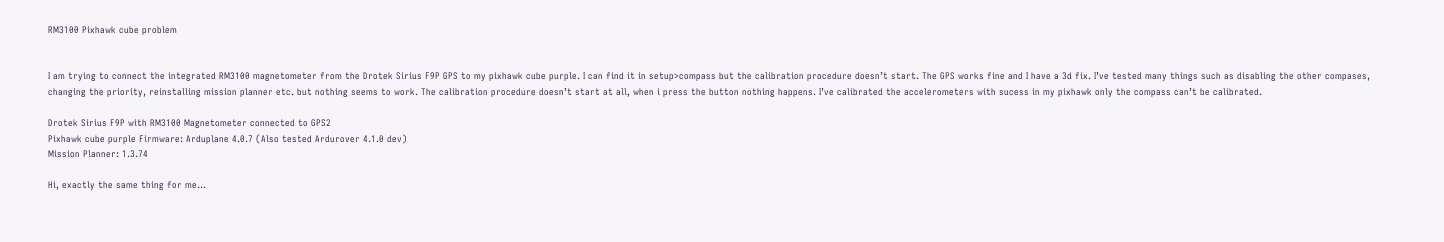RM3100 Pixhawk cube problem


I am trying to connect the integrated RM3100 magnetometer from the Drotek Sirius F9P GPS to my pixhawk cube purple. I can find it in setup>compass but the calibration procedure doesn’t start. The GPS works fine and I have a 3d fix. I’ve tested many things such as disabling the other compases, changing the priority, reinstalling mission planner etc. but nothing seems to work. The calibration procedure doesn’t start at all, when i press the button nothing happens. I’ve calibrated the accelerometers with sucess in my pixhawk only the compass can’t be calibrated.

Drotek Sirius F9P with RM3100 Magnetometer connected to GPS2
Pixhawk cube purple Firmware: Arduplane 4.0.7 (Also tested Ardurover 4.1.0 dev)
Mission Planner: 1.3.74

Hi, exactly the same thing for me…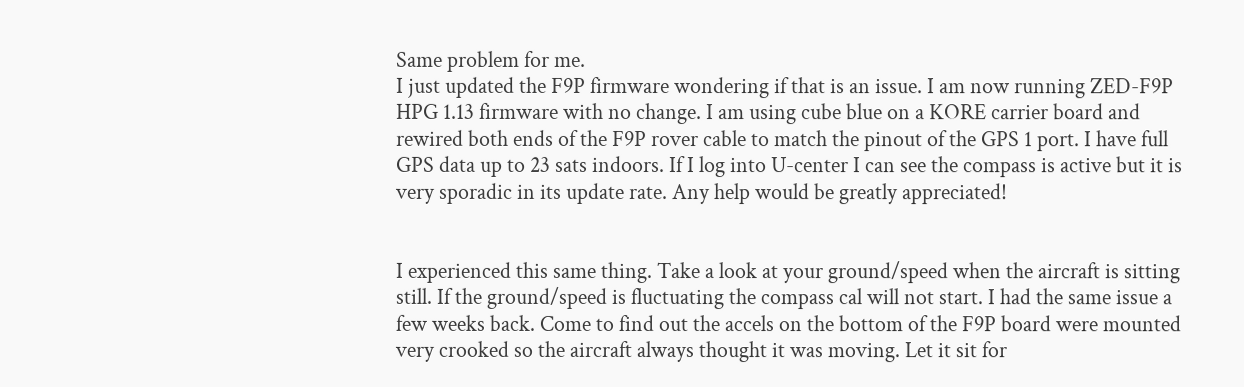Same problem for me.
I just updated the F9P firmware wondering if that is an issue. I am now running ZED-F9P HPG 1.13 firmware with no change. I am using cube blue on a KORE carrier board and rewired both ends of the F9P rover cable to match the pinout of the GPS 1 port. I have full GPS data up to 23 sats indoors. If I log into U-center I can see the compass is active but it is very sporadic in its update rate. Any help would be greatly appreciated!


I experienced this same thing. Take a look at your ground/speed when the aircraft is sitting still. If the ground/speed is fluctuating the compass cal will not start. I had the same issue a few weeks back. Come to find out the accels on the bottom of the F9P board were mounted very crooked so the aircraft always thought it was moving. Let it sit for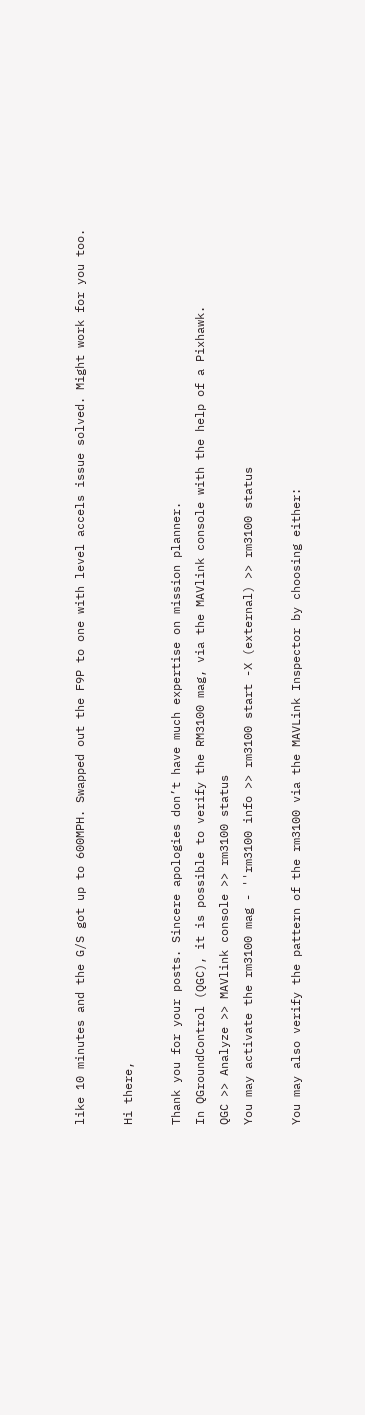like 10 minutes and the G/S got up to 600MPH. Swapped out the F9P to one with level accels issue solved. Might work for you too.

Hi there,

Thank you for your posts. Sincere apologies don’t have much expertise on mission planner.
In QGroundControl (QGC), it is possible to verify the RM3100 mag, via the MAVlink console with the help of a Pixhawk.
QGC >> Analyze >> MAVlink console >> rm3100 status
You may activate the rm3100 mag - ''rm3100 info >> rm3100 start -X (external) >> rm3100 status

You may also verify the pattern of the rm3100 via the MAVLink Inspector by choosing either: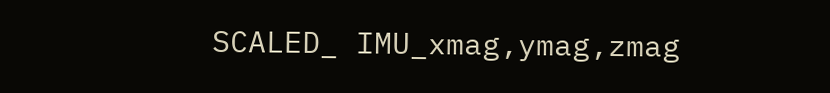SCALED_ IMU_xmag,ymag,zmag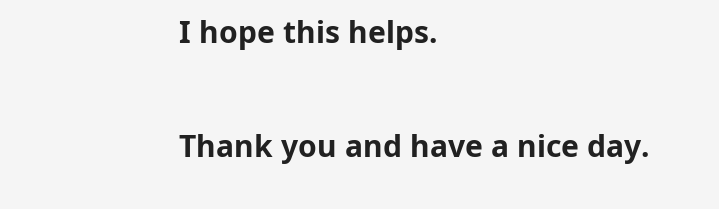I hope this helps.

Thank you and have a nice day.